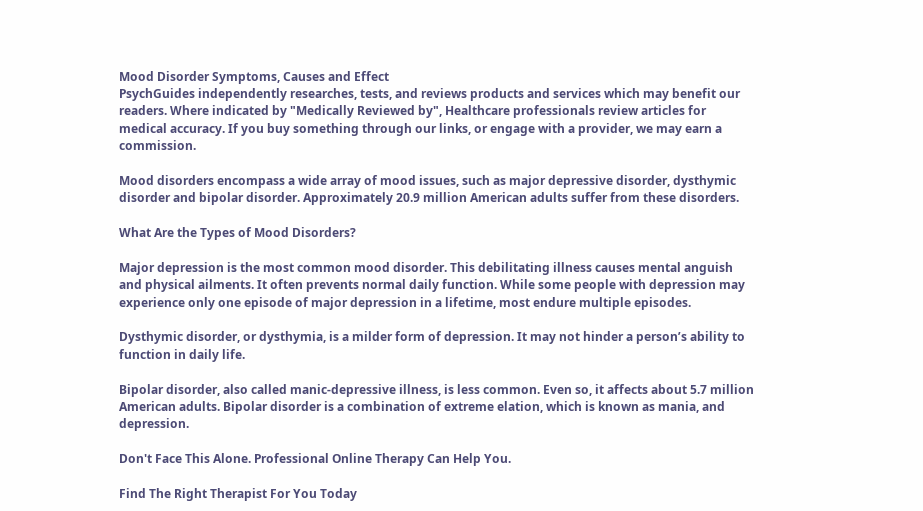Mood Disorder Symptoms, Causes and Effect
PsychGuides independently researches, tests, and reviews products and services which may benefit our readers. Where indicated by "Medically Reviewed by", Healthcare professionals review articles for medical accuracy. If you buy something through our links, or engage with a provider, we may earn a commission.

Mood disorders encompass a wide array of mood issues, such as major depressive disorder, dysthymic disorder and bipolar disorder. Approximately 20.9 million American adults suffer from these disorders.

What Are the Types of Mood Disorders?

Major depression is the most common mood disorder. This debilitating illness causes mental anguish and physical ailments. It often prevents normal daily function. While some people with depression may experience only one episode of major depression in a lifetime, most endure multiple episodes.

Dysthymic disorder, or dysthymia, is a milder form of depression. It may not hinder a person’s ability to function in daily life.

Bipolar disorder, also called manic-depressive illness, is less common. Even so, it affects about 5.7 million American adults. Bipolar disorder is a combination of extreme elation, which is known as mania, and depression.

Don't Face This Alone. Professional Online Therapy Can Help You.

Find The Right Therapist For You Today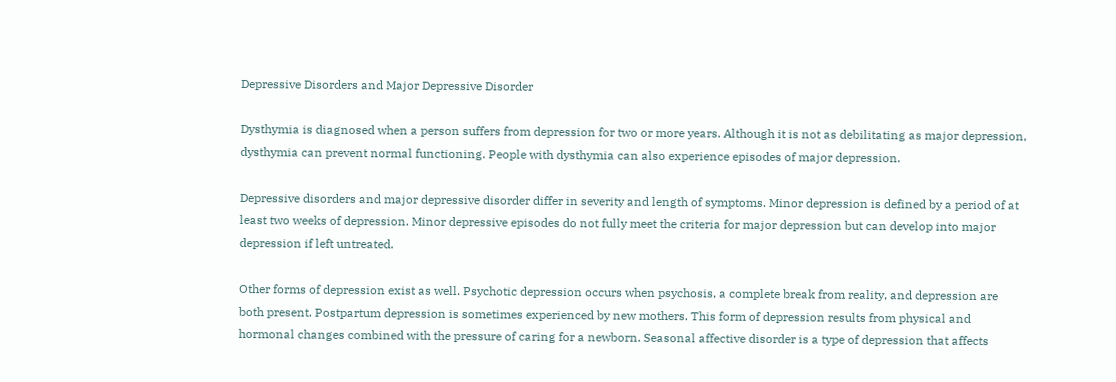Depressive Disorders and Major Depressive Disorder

Dysthymia is diagnosed when a person suffers from depression for two or more years. Although it is not as debilitating as major depression, dysthymia can prevent normal functioning. People with dysthymia can also experience episodes of major depression.

Depressive disorders and major depressive disorder differ in severity and length of symptoms. Minor depression is defined by a period of at least two weeks of depression. Minor depressive episodes do not fully meet the criteria for major depression but can develop into major depression if left untreated.

Other forms of depression exist as well. Psychotic depression occurs when psychosis, a complete break from reality, and depression are both present. Postpartum depression is sometimes experienced by new mothers. This form of depression results from physical and hormonal changes combined with the pressure of caring for a newborn. Seasonal affective disorder is a type of depression that affects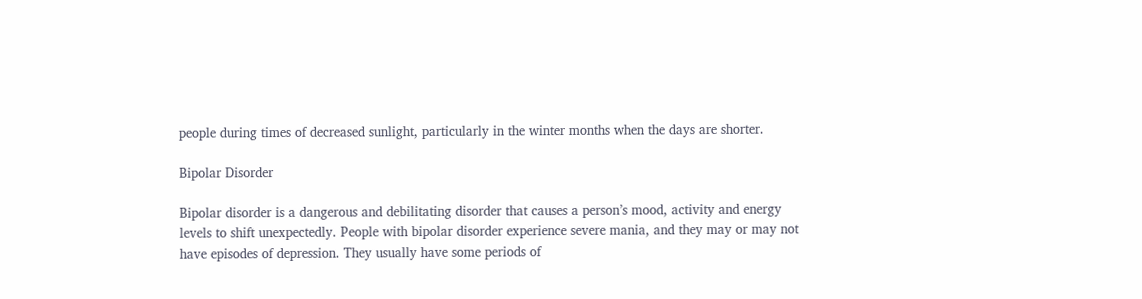people during times of decreased sunlight, particularly in the winter months when the days are shorter.

Bipolar Disorder

Bipolar disorder is a dangerous and debilitating disorder that causes a person’s mood, activity and energy levels to shift unexpectedly. People with bipolar disorder experience severe mania, and they may or may not have episodes of depression. They usually have some periods of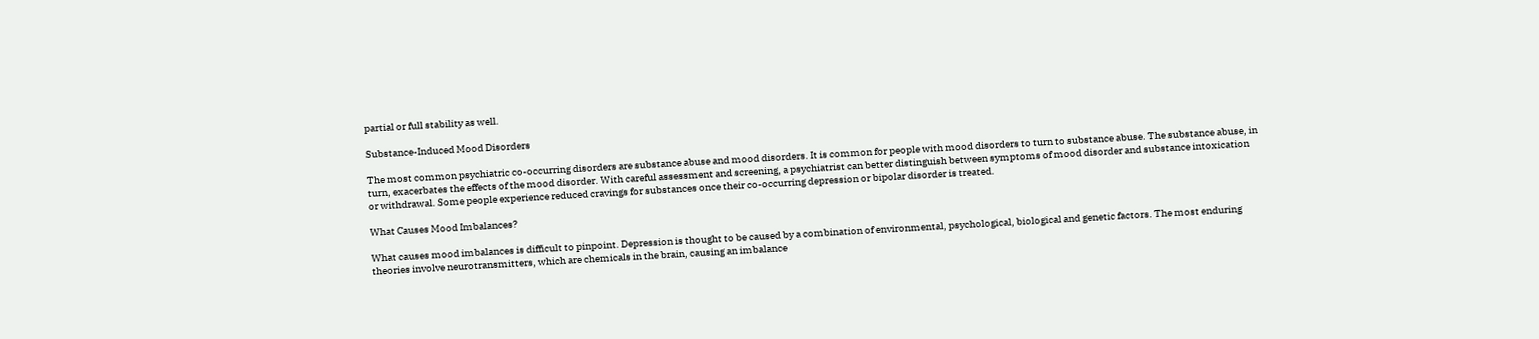partial or full stability as well.

Substance-Induced Mood Disorders

The most common psychiatric co-occurring disorders are substance abuse and mood disorders. It is common for people with mood disorders to turn to substance abuse. The substance abuse, in turn, exacerbates the effects of the mood disorder. With careful assessment and screening, a psychiatrist can better distinguish between symptoms of mood disorder and substance intoxication or withdrawal. Some people experience reduced cravings for substances once their co-occurring depression or bipolar disorder is treated.

What Causes Mood Imbalances?

What causes mood imbalances is difficult to pinpoint. Depression is thought to be caused by a combination of environmental, psychological, biological and genetic factors. The most enduring theories involve neurotransmitters, which are chemicals in the brain, causing an imbalance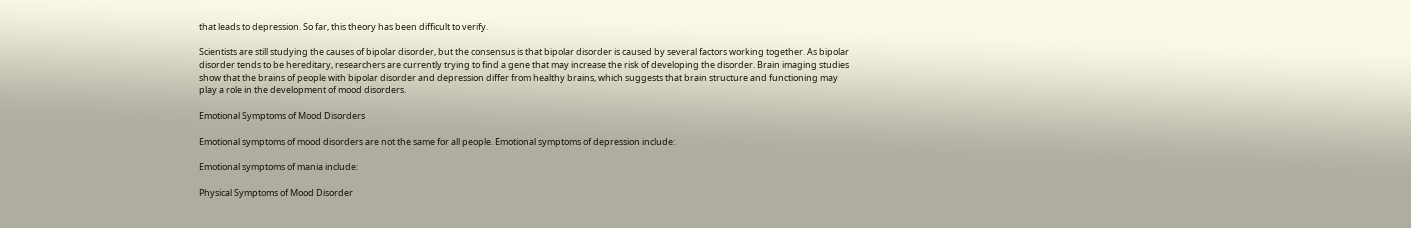that leads to depression. So far, this theory has been difficult to verify.

Scientists are still studying the causes of bipolar disorder, but the consensus is that bipolar disorder is caused by several factors working together. As bipolar disorder tends to be hereditary, researchers are currently trying to find a gene that may increase the risk of developing the disorder. Brain imaging studies show that the brains of people with bipolar disorder and depression differ from healthy brains, which suggests that brain structure and functioning may play a role in the development of mood disorders.

Emotional Symptoms of Mood Disorders

Emotional symptoms of mood disorders are not the same for all people. Emotional symptoms of depression include:

Emotional symptoms of mania include:

Physical Symptoms of Mood Disorder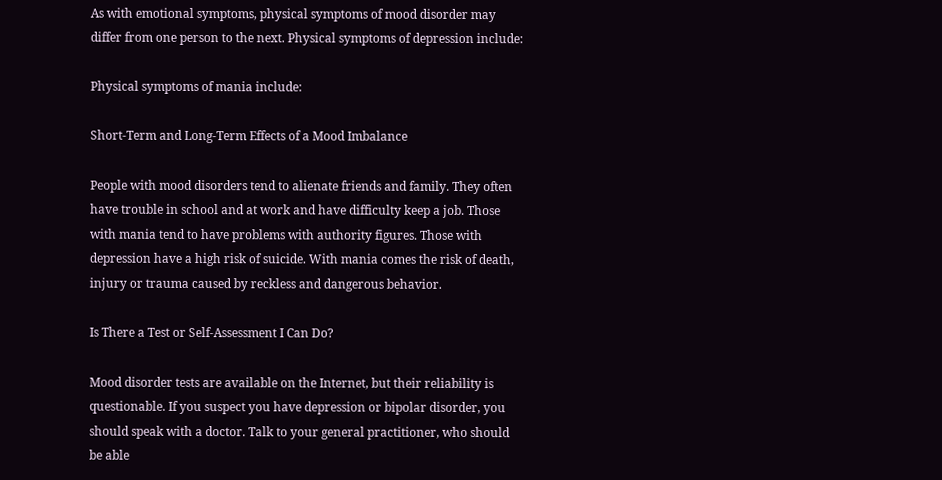As with emotional symptoms, physical symptoms of mood disorder may differ from one person to the next. Physical symptoms of depression include:

Physical symptoms of mania include:

Short-Term and Long-Term Effects of a Mood Imbalance

People with mood disorders tend to alienate friends and family. They often have trouble in school and at work and have difficulty keep a job. Those with mania tend to have problems with authority figures. Those with depression have a high risk of suicide. With mania comes the risk of death, injury or trauma caused by reckless and dangerous behavior.

Is There a Test or Self-Assessment I Can Do?

Mood disorder tests are available on the Internet, but their reliability is questionable. If you suspect you have depression or bipolar disorder, you should speak with a doctor. Talk to your general practitioner, who should be able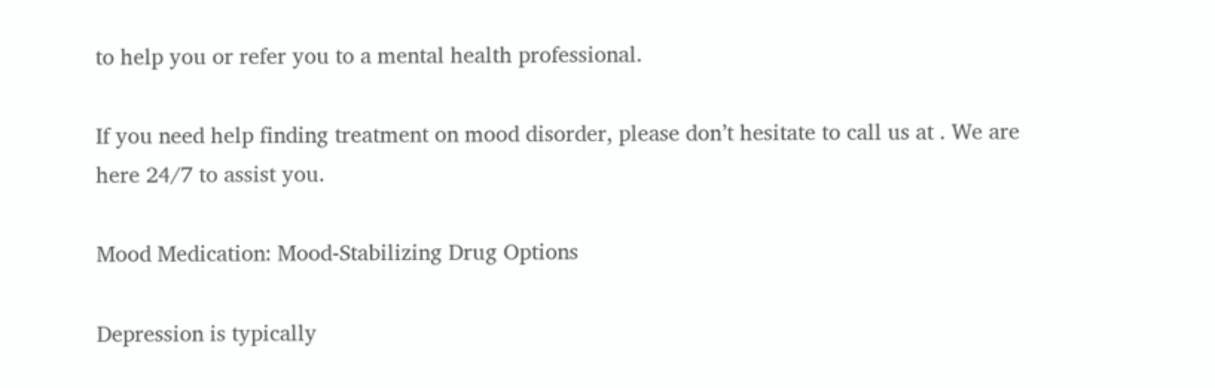to help you or refer you to a mental health professional.

If you need help finding treatment on mood disorder, please don’t hesitate to call us at . We are here 24/7 to assist you.

Mood Medication: Mood-Stabilizing Drug Options

Depression is typically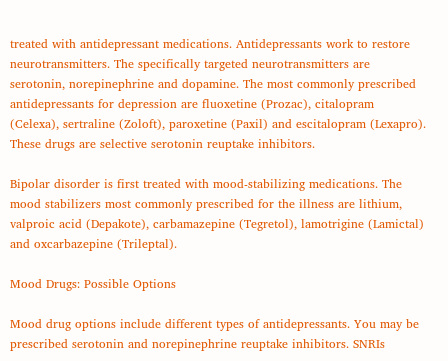treated with antidepressant medications. Antidepressants work to restore neurotransmitters. The specifically targeted neurotransmitters are serotonin, norepinephrine and dopamine. The most commonly prescribed antidepressants for depression are fluoxetine (Prozac), citalopram (Celexa), sertraline (Zoloft), paroxetine (Paxil) and escitalopram (Lexapro). These drugs are selective serotonin reuptake inhibitors.

Bipolar disorder is first treated with mood-stabilizing medications. The mood stabilizers most commonly prescribed for the illness are lithium, valproic acid (Depakote), carbamazepine (Tegretol), lamotrigine (Lamictal) and oxcarbazepine (Trileptal).

Mood Drugs: Possible Options

Mood drug options include different types of antidepressants. You may be prescribed serotonin and norepinephrine reuptake inhibitors. SNRIs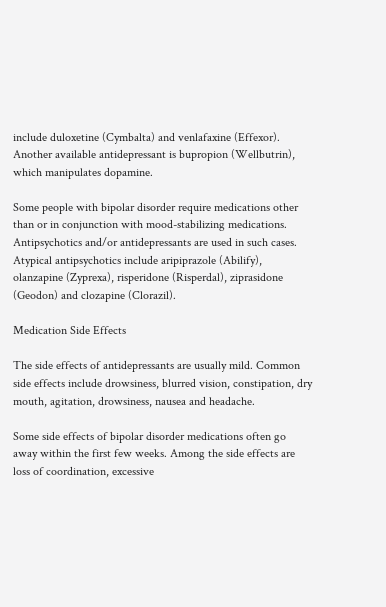include duloxetine (Cymbalta) and venlafaxine (Effexor). Another available antidepressant is bupropion (Wellbutrin), which manipulates dopamine.

Some people with bipolar disorder require medications other than or in conjunction with mood-stabilizing medications. Antipsychotics and/or antidepressants are used in such cases. Atypical antipsychotics include aripiprazole (Abilify), olanzapine (Zyprexa), risperidone (Risperdal), ziprasidone (Geodon) and clozapine (Clorazil).

Medication Side Effects

The side effects of antidepressants are usually mild. Common side effects include drowsiness, blurred vision, constipation, dry mouth, agitation, drowsiness, nausea and headache.

Some side effects of bipolar disorder medications often go away within the first few weeks. Among the side effects are loss of coordination, excessive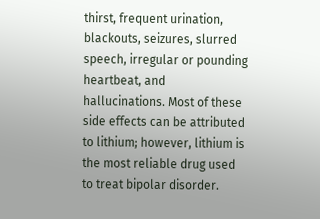thirst, frequent urination, blackouts, seizures, slurred speech, irregular or pounding heartbeat, and hallucinations. Most of these side effects can be attributed to lithium; however, lithium is the most reliable drug used to treat bipolar disorder.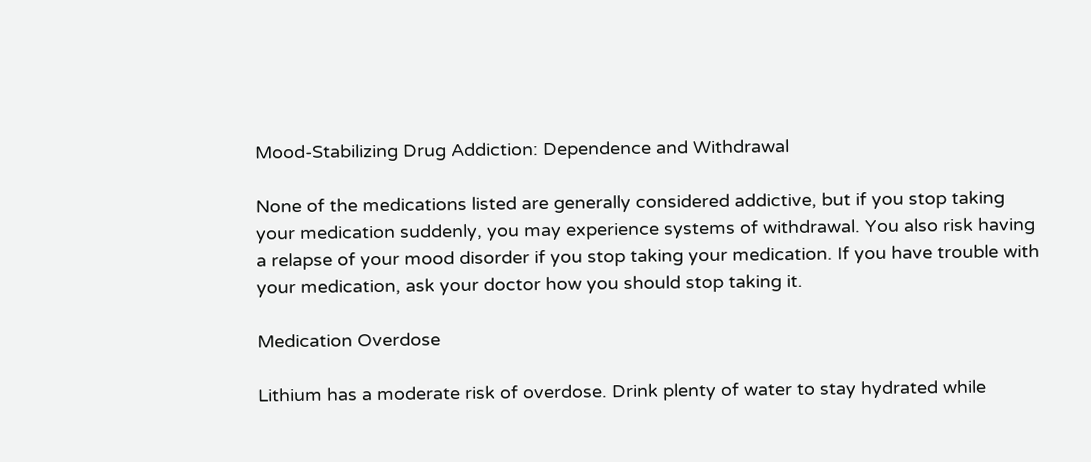Mood-Stabilizing Drug Addiction: Dependence and Withdrawal

None of the medications listed are generally considered addictive, but if you stop taking your medication suddenly, you may experience systems of withdrawal. You also risk having a relapse of your mood disorder if you stop taking your medication. If you have trouble with your medication, ask your doctor how you should stop taking it.

Medication Overdose

Lithium has a moderate risk of overdose. Drink plenty of water to stay hydrated while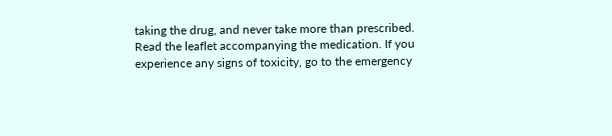taking the drug, and never take more than prescribed. Read the leaflet accompanying the medication. If you experience any signs of toxicity, go to the emergency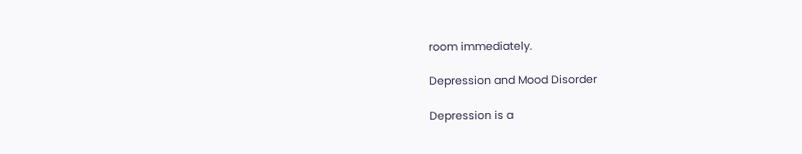room immediately.

Depression and Mood Disorder

Depression is a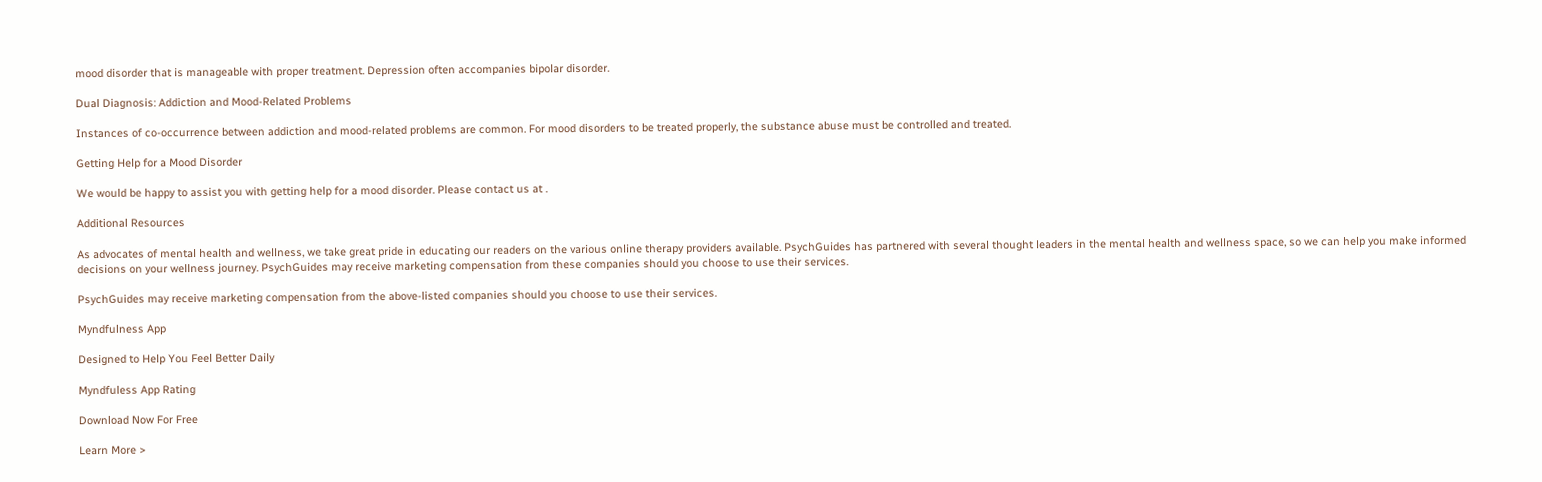mood disorder that is manageable with proper treatment. Depression often accompanies bipolar disorder.

Dual Diagnosis: Addiction and Mood-Related Problems

Instances of co-occurrence between addiction and mood-related problems are common. For mood disorders to be treated properly, the substance abuse must be controlled and treated.

Getting Help for a Mood Disorder

We would be happy to assist you with getting help for a mood disorder. Please contact us at .

Additional Resources

As advocates of mental health and wellness, we take great pride in educating our readers on the various online therapy providers available. PsychGuides has partnered with several thought leaders in the mental health and wellness space, so we can help you make informed decisions on your wellness journey. PsychGuides may receive marketing compensation from these companies should you choose to use their services.

PsychGuides may receive marketing compensation from the above-listed companies should you choose to use their services.

Myndfulness App

Designed to Help You Feel Better Daily

Myndfuless App Rating

Download Now For Free

Learn More >